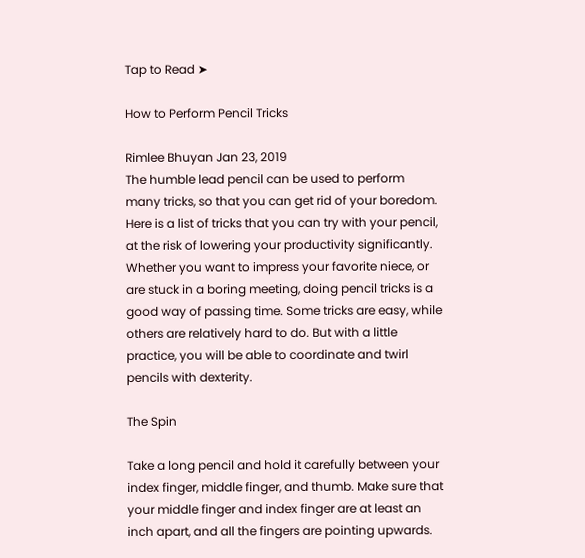Tap to Read ➤

How to Perform Pencil Tricks

Rimlee Bhuyan Jan 23, 2019
The humble lead pencil can be used to perform many tricks, so that you can get rid of your boredom. Here is a list of tricks that you can try with your pencil, at the risk of lowering your productivity significantly.
Whether you want to impress your favorite niece, or are stuck in a boring meeting, doing pencil tricks is a good way of passing time. Some tricks are easy, while others are relatively hard to do. But with a little practice, you will be able to coordinate and twirl pencils with dexterity.

The Spin

Take a long pencil and hold it carefully between your index finger, middle finger, and thumb. Make sure that your middle finger and index finger are at least an inch apart, and all the fingers are pointing upwards.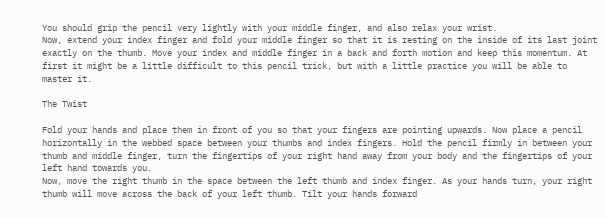You should grip the pencil very lightly with your middle finger, and also relax your wrist.
Now, extend your index finger and fold your middle finger so that it is resting on the inside of its last joint exactly on the thumb. Move your index and middle finger in a back and forth motion and keep this momentum. At first it might be a little difficult to this pencil trick, but with a little practice you will be able to master it.

The Twist

Fold your hands and place them in front of you so that your fingers are pointing upwards. Now place a pencil horizontally in the webbed space between your thumbs and index fingers. Hold the pencil firmly in between your thumb and middle finger, turn the fingertips of your right hand away from your body and the fingertips of your left hand towards you.
Now, move the right thumb in the space between the left thumb and index finger. As your hands turn, your right thumb will move across the back of your left thumb. Tilt your hands forward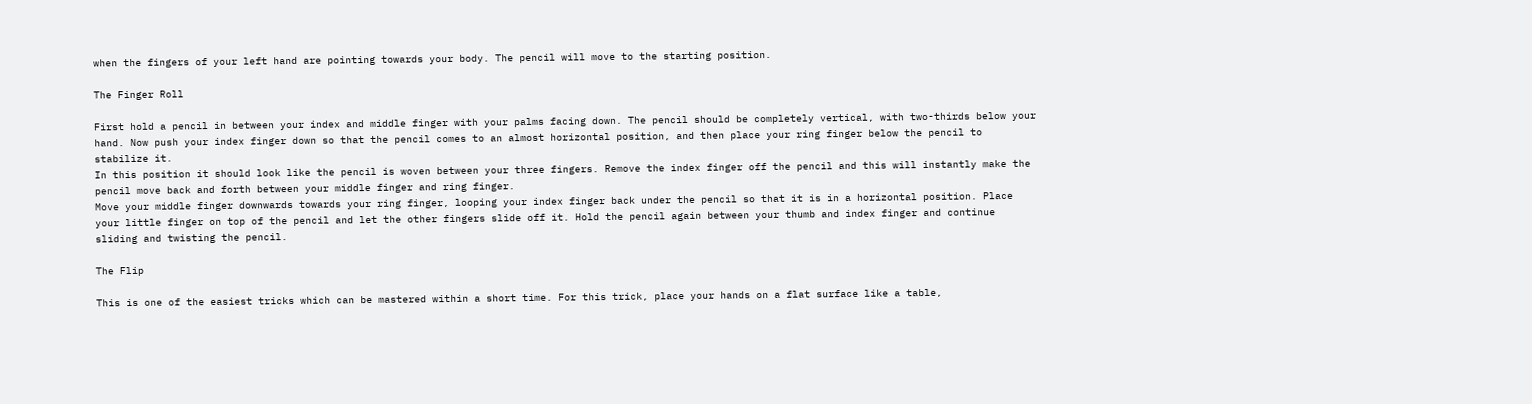when the fingers of your left hand are pointing towards your body. The pencil will move to the starting position.

The Finger Roll

First hold a pencil in between your index and middle finger with your palms facing down. The pencil should be completely vertical, with two-thirds below your hand. Now push your index finger down so that the pencil comes to an almost horizontal position, and then place your ring finger below the pencil to stabilize it.
In this position it should look like the pencil is woven between your three fingers. Remove the index finger off the pencil and this will instantly make the pencil move back and forth between your middle finger and ring finger.
Move your middle finger downwards towards your ring finger, looping your index finger back under the pencil so that it is in a horizontal position. Place your little finger on top of the pencil and let the other fingers slide off it. Hold the pencil again between your thumb and index finger and continue sliding and twisting the pencil.

The Flip

This is one of the easiest tricks which can be mastered within a short time. For this trick, place your hands on a flat surface like a table,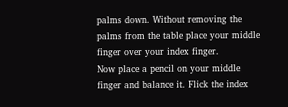palms down. Without removing the palms from the table place your middle finger over your index finger.
Now place a pencil on your middle finger and balance it. Flick the index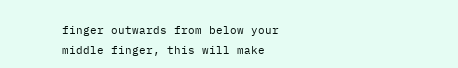finger outwards from below your middle finger, this will make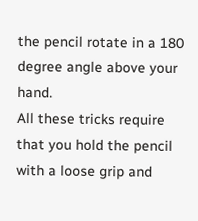the pencil rotate in a 180 degree angle above your hand.
All these tricks require that you hold the pencil with a loose grip and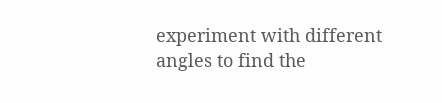experiment with different angles to find the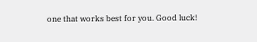one that works best for you. Good luck!